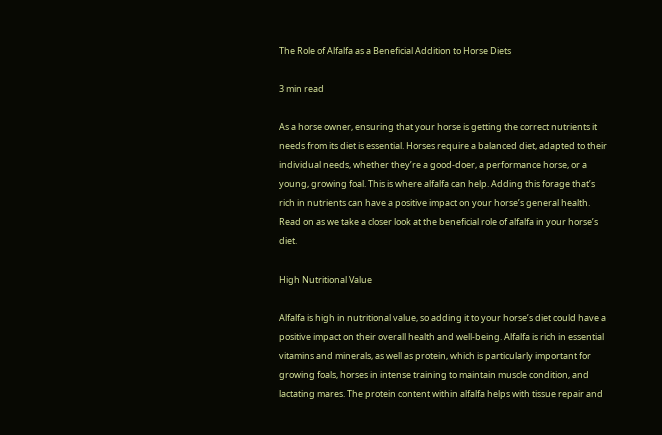The Role of Alfalfa as a Beneficial Addition to Horse Diets

3 min read

As a horse owner, ensuring that your horse is getting the correct nutrients it needs from its diet is essential. Horses require a balanced diet, adapted to their individual needs, whether they’re a good-doer, a performance horse, or a young, growing foal. This is where alfalfa can help. Adding this forage that’s rich in nutrients can have a positive impact on your horse’s general health. Read on as we take a closer look at the beneficial role of alfalfa in your horse’s diet.

High Nutritional Value

Alfalfa is high in nutritional value, so adding it to your horse’s diet could have a positive impact on their overall health and well-being. Alfalfa is rich in essential vitamins and minerals, as well as protein, which is particularly important for growing foals, horses in intense training to maintain muscle condition, and lactating mares. The protein content within alfalfa helps with tissue repair and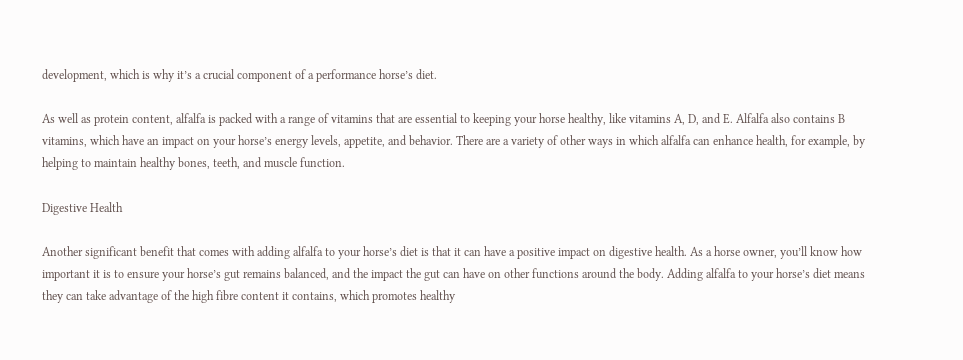development, which is why it’s a crucial component of a performance horse’s diet.

As well as protein content, alfalfa is packed with a range of vitamins that are essential to keeping your horse healthy, like vitamins A, D, and E. Alfalfa also contains B vitamins, which have an impact on your horse’s energy levels, appetite, and behavior. There are a variety of other ways in which alfalfa can enhance health, for example, by helping to maintain healthy bones, teeth, and muscle function.

Digestive Health

Another significant benefit that comes with adding alfalfa to your horse’s diet is that it can have a positive impact on digestive health. As a horse owner, you’ll know how important it is to ensure your horse’s gut remains balanced, and the impact the gut can have on other functions around the body. Adding alfalfa to your horse’s diet means they can take advantage of the high fibre content it contains, which promotes healthy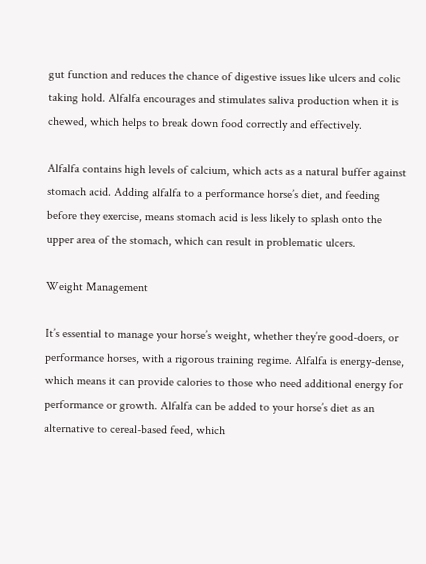gut function and reduces the chance of digestive issues like ulcers and colic taking hold. Alfalfa encourages and stimulates saliva production when it is chewed, which helps to break down food correctly and effectively.

Alfalfa contains high levels of calcium, which acts as a natural buffer against stomach acid. Adding alfalfa to a performance horse’s diet, and feeding before they exercise, means stomach acid is less likely to splash onto the upper area of the stomach, which can result in problematic ulcers.

Weight Management

It’s essential to manage your horse’s weight, whether they’re good-doers, or performance horses, with a rigorous training regime. Alfalfa is energy-dense, which means it can provide calories to those who need additional energy for performance or growth. Alfalfa can be added to your horse’s diet as an alternative to cereal-based feed, which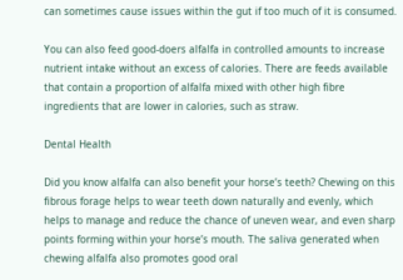can sometimes cause issues within the gut if too much of it is consumed.

You can also feed good-doers alfalfa in controlled amounts to increase nutrient intake without an excess of calories. There are feeds available that contain a proportion of alfalfa mixed with other high fibre ingredients that are lower in calories, such as straw.

Dental Health

Did you know alfalfa can also benefit your horse’s teeth? Chewing on this fibrous forage helps to wear teeth down naturally and evenly, which helps to manage and reduce the chance of uneven wear, and even sharp points forming within your horse’s mouth. The saliva generated when chewing alfalfa also promotes good oral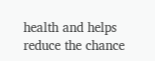health and helps reduce the chance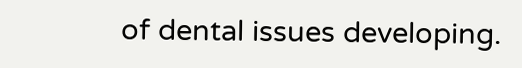of dental issues developing.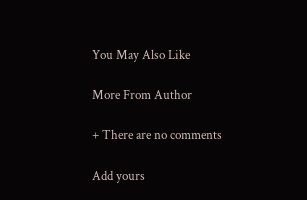You May Also Like

More From Author

+ There are no comments

Add yours